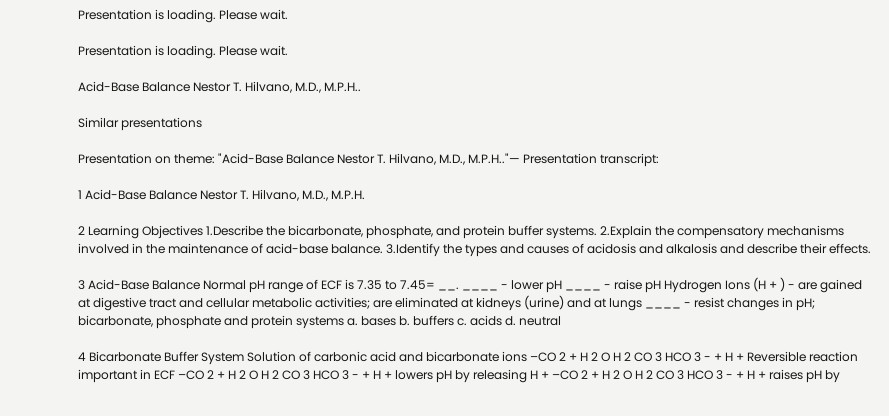Presentation is loading. Please wait.

Presentation is loading. Please wait.

Acid-Base Balance Nestor T. Hilvano, M.D., M.P.H..

Similar presentations

Presentation on theme: "Acid-Base Balance Nestor T. Hilvano, M.D., M.P.H.."— Presentation transcript:

1 Acid-Base Balance Nestor T. Hilvano, M.D., M.P.H.

2 Learning Objectives 1.Describe the bicarbonate, phosphate, and protein buffer systems. 2.Explain the compensatory mechanisms involved in the maintenance of acid-base balance. 3.Identify the types and causes of acidosis and alkalosis and describe their effects.

3 Acid-Base Balance Normal pH range of ECF is 7.35 to 7.45= __. ____ - lower pH ____ - raise pH Hydrogen Ions (H + ) - are gained at digestive tract and cellular metabolic activities; are eliminated at kidneys (urine) and at lungs ____ - resist changes in pH; bicarbonate, phosphate and protein systems a. bases b. buffers c. acids d. neutral

4 Bicarbonate Buffer System Solution of carbonic acid and bicarbonate ions –CO 2 + H 2 O H 2 CO 3 HCO 3 - + H + Reversible reaction important in ECF –CO 2 + H 2 O H 2 CO 3 HCO 3 - + H + lowers pH by releasing H + –CO 2 + H 2 O H 2 CO 3 HCO 3 - + H + raises pH by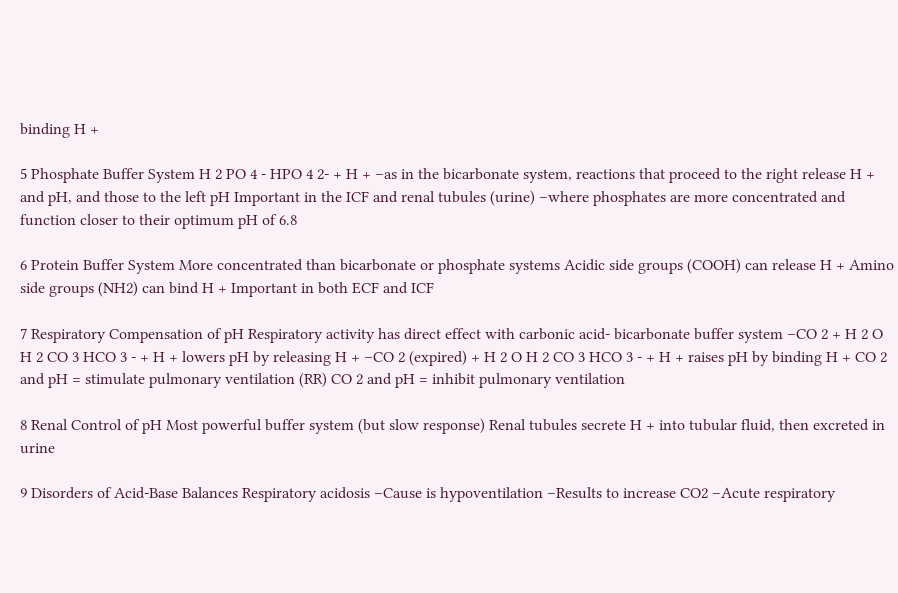binding H +

5 Phosphate Buffer System H 2 PO 4 - HPO 4 2- + H + –as in the bicarbonate system, reactions that proceed to the right release H + and pH, and those to the left pH Important in the ICF and renal tubules (urine) –where phosphates are more concentrated and function closer to their optimum pH of 6.8

6 Protein Buffer System More concentrated than bicarbonate or phosphate systems Acidic side groups (COOH) can release H + Amino side groups (NH2) can bind H + Important in both ECF and ICF

7 Respiratory Compensation of pH Respiratory activity has direct effect with carbonic acid- bicarbonate buffer system –CO 2 + H 2 O H 2 CO 3 HCO 3 - + H + lowers pH by releasing H + –CO 2 (expired) + H 2 O H 2 CO 3 HCO 3 - + H + raises pH by binding H + CO 2 and pH = stimulate pulmonary ventilation (RR) CO 2 and pH = inhibit pulmonary ventilation

8 Renal Control of pH Most powerful buffer system (but slow response) Renal tubules secrete H + into tubular fluid, then excreted in urine

9 Disorders of Acid-Base Balances Respiratory acidosis –Cause is hypoventilation –Results to increase CO2 –Acute respiratory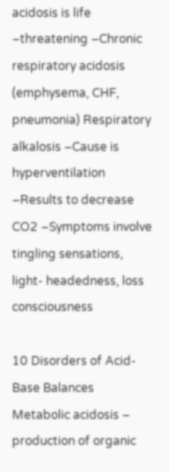acidosis is life –threatening –Chronic respiratory acidosis (emphysema, CHF, pneumonia) Respiratory alkalosis –Cause is hyperventilation –Results to decrease CO2 –Symptoms involve tingling sensations, light- headedness, loss consciousness

10 Disorders of Acid-Base Balances Metabolic acidosis – production of organic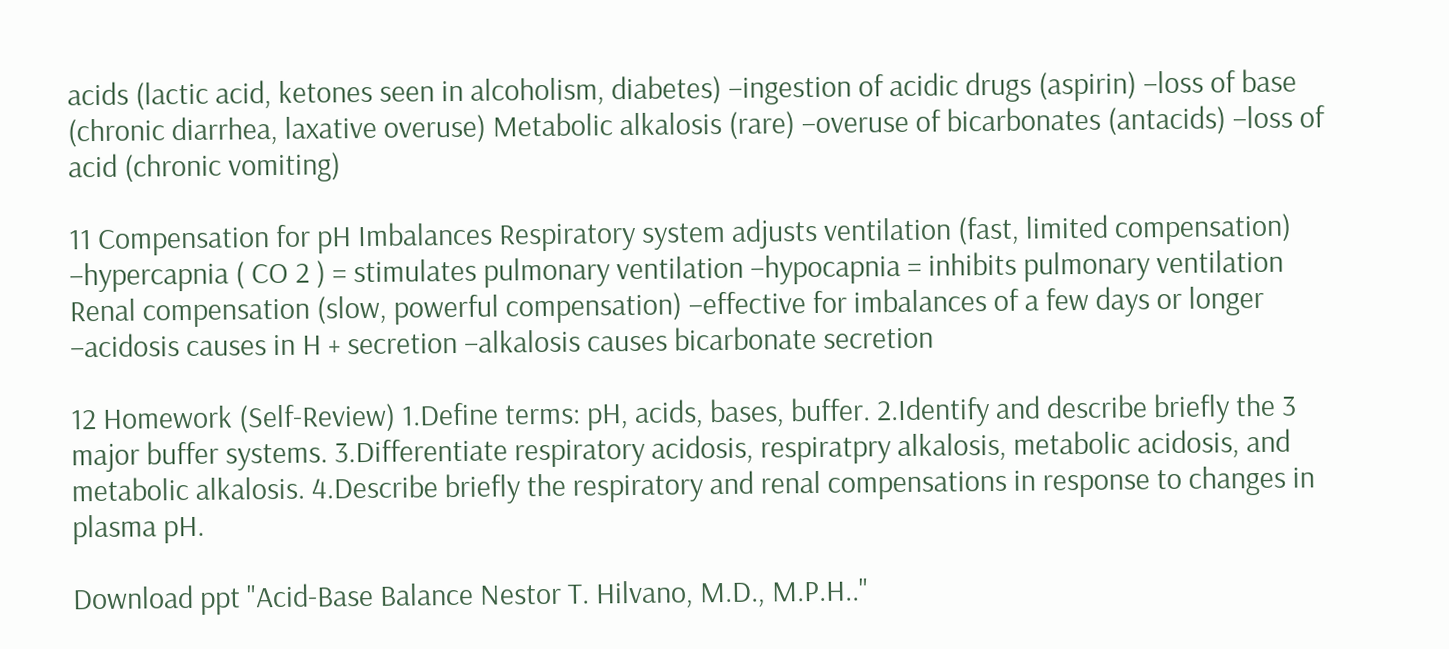acids (lactic acid, ketones seen in alcoholism, diabetes) –ingestion of acidic drugs (aspirin) –loss of base (chronic diarrhea, laxative overuse) Metabolic alkalosis (rare) –overuse of bicarbonates (antacids) –loss of acid (chronic vomiting)

11 Compensation for pH Imbalances Respiratory system adjusts ventilation (fast, limited compensation) –hypercapnia ( CO 2 ) = stimulates pulmonary ventilation –hypocapnia = inhibits pulmonary ventilation Renal compensation (slow, powerful compensation) –effective for imbalances of a few days or longer –acidosis causes in H + secretion –alkalosis causes bicarbonate secretion

12 Homework (Self-Review) 1.Define terms: pH, acids, bases, buffer. 2.Identify and describe briefly the 3 major buffer systems. 3.Differentiate respiratory acidosis, respiratpry alkalosis, metabolic acidosis, and metabolic alkalosis. 4.Describe briefly the respiratory and renal compensations in response to changes in plasma pH.

Download ppt "Acid-Base Balance Nestor T. Hilvano, M.D., M.P.H.."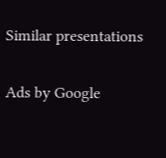Similar presentations

Ads by Google